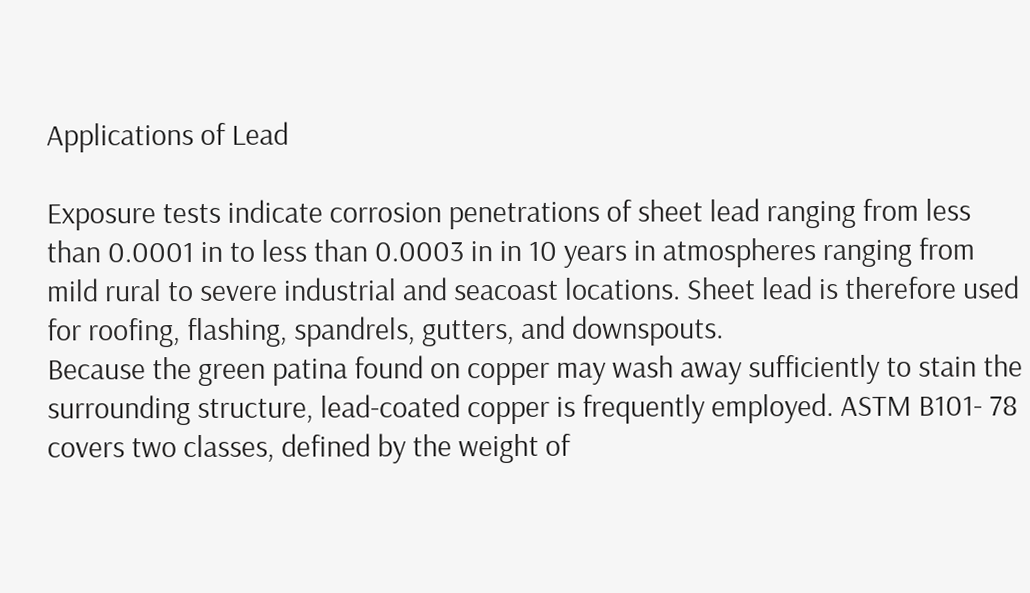Applications of Lead

Exposure tests indicate corrosion penetrations of sheet lead ranging from less than 0.0001 in to less than 0.0003 in in 10 years in atmospheres ranging from mild rural to severe industrial and seacoast locations. Sheet lead is therefore used for roofing, flashing, spandrels, gutters, and downspouts.
Because the green patina found on copper may wash away sufficiently to stain the surrounding structure, lead-coated copper is frequently employed. ASTM B101- 78 covers two classes, defined by the weight of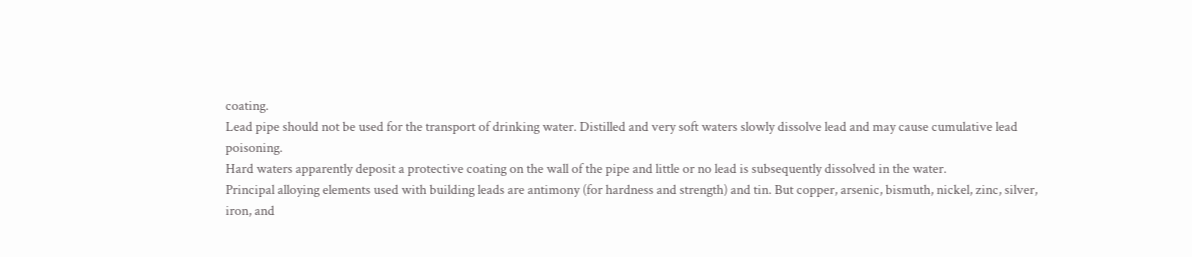coating.
Lead pipe should not be used for the transport of drinking water. Distilled and very soft waters slowly dissolve lead and may cause cumulative lead poisoning.
Hard waters apparently deposit a protective coating on the wall of the pipe and little or no lead is subsequently dissolved in the water.
Principal alloying elements used with building leads are antimony (for hardness and strength) and tin. But copper, arsenic, bismuth, nickel, zinc, silver, iron, and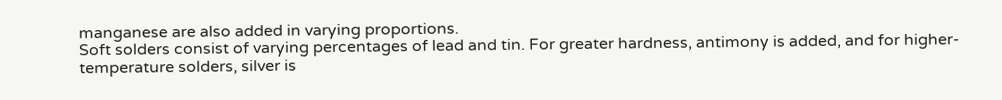manganese are also added in varying proportions.
Soft solders consist of varying percentages of lead and tin. For greater hardness, antimony is added, and for higher-temperature solders, silver is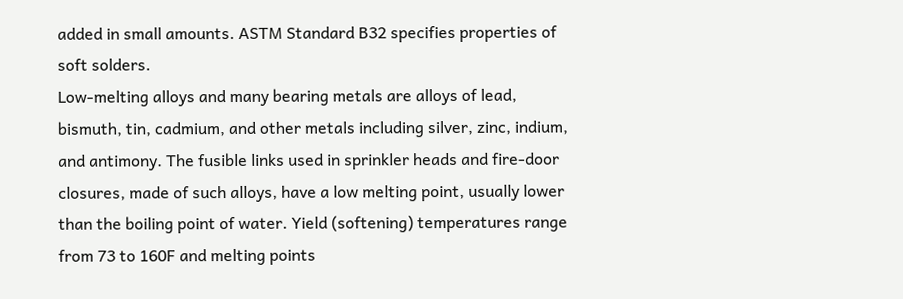added in small amounts. ASTM Standard B32 specifies properties of soft solders.
Low-melting alloys and many bearing metals are alloys of lead, bismuth, tin, cadmium, and other metals including silver, zinc, indium, and antimony. The fusible links used in sprinkler heads and fire-door closures, made of such alloys, have a low melting point, usually lower than the boiling point of water. Yield (softening) temperatures range from 73 to 160F and melting points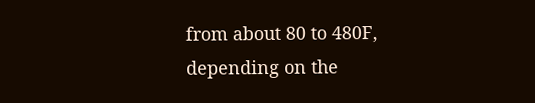from about 80 to 480F, depending on the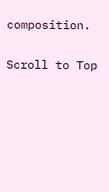composition.

Scroll to Top